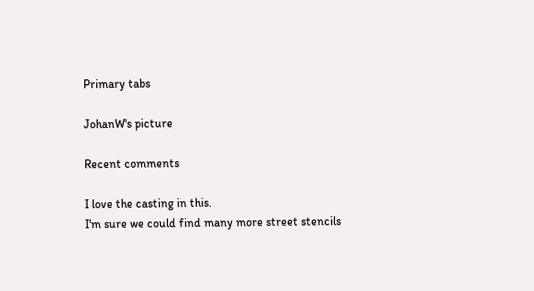Primary tabs

JohanW's picture

Recent comments

I love the casting in this.
I'm sure we could find many more street stencils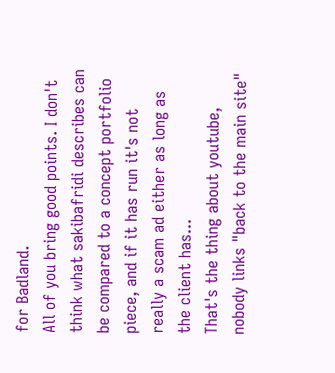for Badland.
All of you bring good points. I don't think what sakibafridi describes can be compared to a concept portfolio piece, and if it has run it's not really a scam ad either as long as the client has...
That's the thing about youtube, nobody links "back to the main site"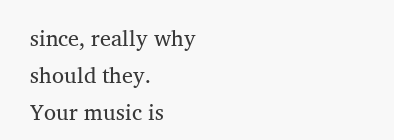since, really why should they. Your music is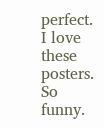perfect.
I love these posters. So funny.